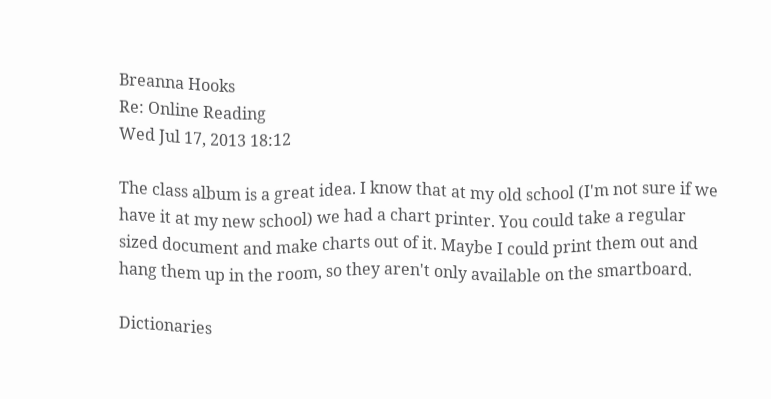Breanna Hooks
Re: Online Reading
Wed Jul 17, 2013 18:12

The class album is a great idea. I know that at my old school (I'm not sure if we have it at my new school) we had a chart printer. You could take a regular sized document and make charts out of it. Maybe I could print them out and hang them up in the room, so they aren't only available on the smartboard.

Dictionaries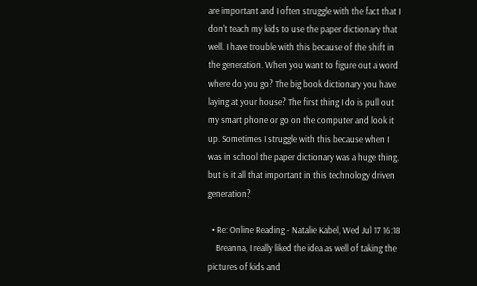are important and I often struggle with the fact that I don't teach my kids to use the paper dictionary that well. I have trouble with this because of the shift in the generation. When you want to figure out a word where do you go? The big book dictionary you have laying at your house? The first thing I do is pull out my smart phone or go on the computer and look it up. Sometimes I struggle with this because when I was in school the paper dictionary was a huge thing, but is it all that important in this technology driven generation?

  • Re: Online Reading - Natalie Kabel, Wed Jul 17 16:18
    Breanna, I really liked the idea as well of taking the pictures of kids and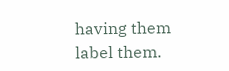having them label them.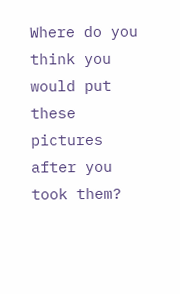Where do you think you would put these pictures after you took them?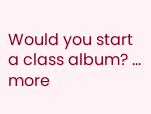Would you start a class album? ... more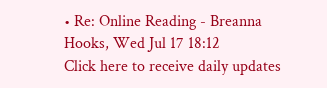• Re: Online Reading - Breanna Hooks, Wed Jul 17 18:12
Click here to receive daily updates